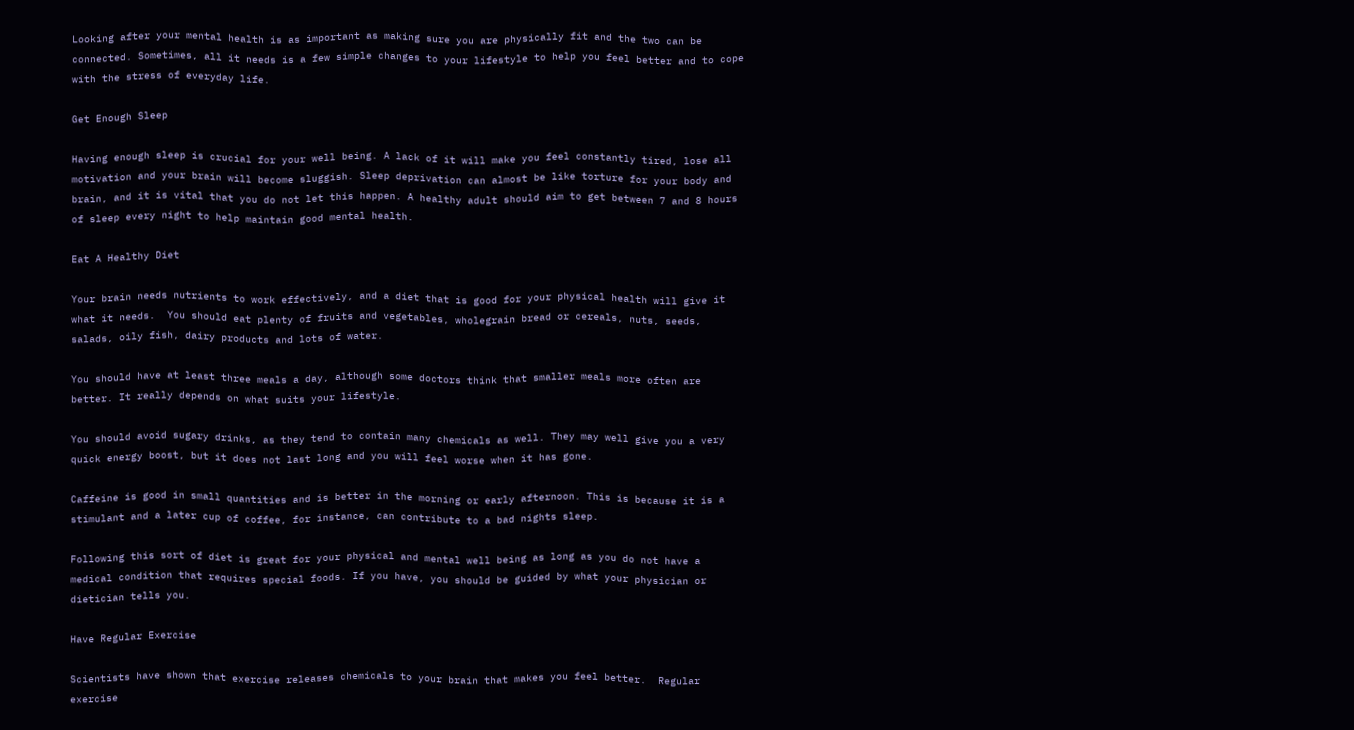Looking after your mental health is as important as making sure you are physically fit and the two can be connected. Sometimes, all it needs is a few simple changes to your lifestyle to help you feel better and to cope with the stress of everyday life.

Get Enough Sleep

Having enough sleep is crucial for your well being. A lack of it will make you feel constantly tired, lose all motivation and your brain will become sluggish. Sleep deprivation can almost be like torture for your body and brain, and it is vital that you do not let this happen. A healthy adult should aim to get between 7 and 8 hours of sleep every night to help maintain good mental health.

Eat A Healthy Diet

Your brain needs nutrients to work effectively, and a diet that is good for your physical health will give it what it needs.  You should eat plenty of fruits and vegetables, wholegrain bread or cereals, nuts, seeds, salads, oily fish, dairy products and lots of water.

You should have at least three meals a day, although some doctors think that smaller meals more often are better. It really depends on what suits your lifestyle.

You should avoid sugary drinks, as they tend to contain many chemicals as well. They may well give you a very quick energy boost, but it does not last long and you will feel worse when it has gone.

Caffeine is good in small quantities and is better in the morning or early afternoon. This is because it is a stimulant and a later cup of coffee, for instance, can contribute to a bad nights sleep.

Following this sort of diet is great for your physical and mental well being as long as you do not have a medical condition that requires special foods. If you have, you should be guided by what your physician or dietician tells you.

Have Regular Exercise

Scientists have shown that exercise releases chemicals to your brain that makes you feel better.  Regular exercise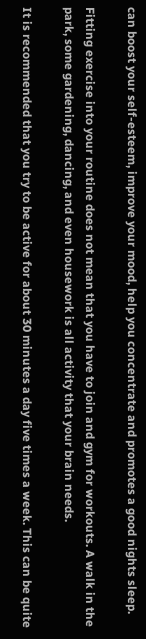can boost your self-esteem, improve your mood, help you concentrate and promotes a good nights sleep.

Fitting exercise into your routine does not mean that you have to join and gym for workouts. A walk in the park, some gardening, dancing, and even housework is all activity that your brain needs.

It is recommended that you try to be active for about 30 minutes a day five times a week. This can be quite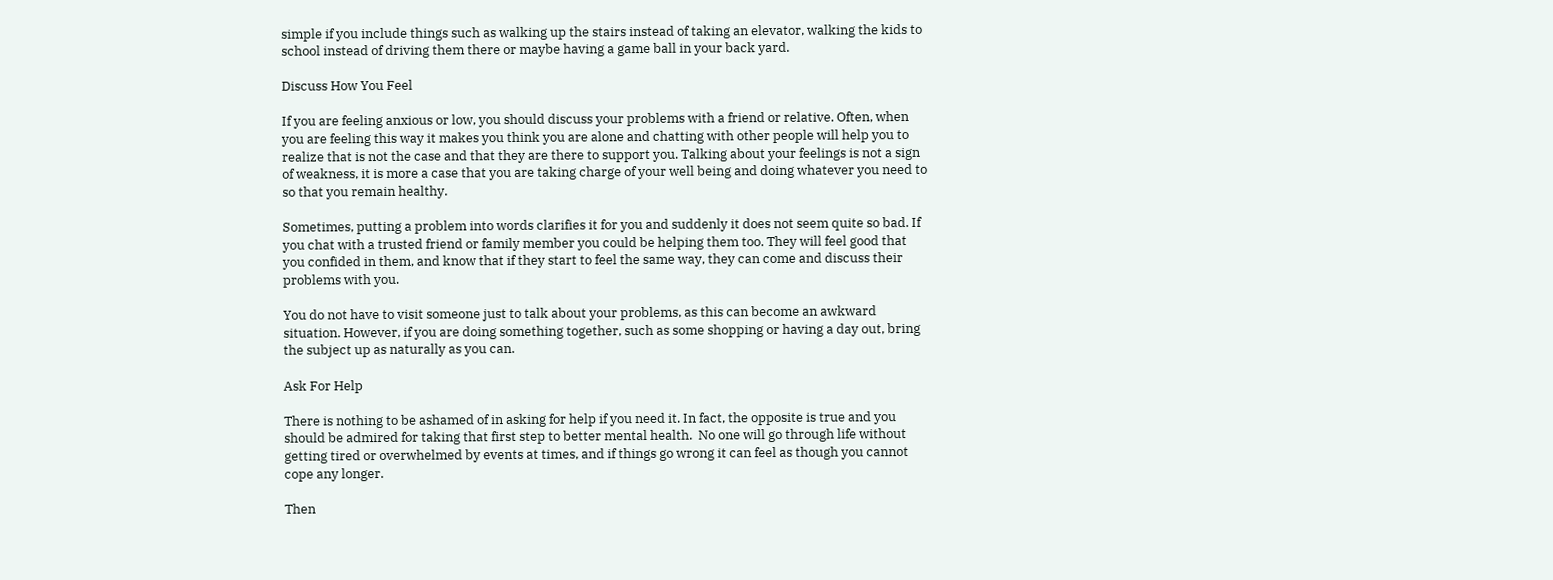simple if you include things such as walking up the stairs instead of taking an elevator, walking the kids to school instead of driving them there or maybe having a game ball in your back yard.

Discuss How You Feel

If you are feeling anxious or low, you should discuss your problems with a friend or relative. Often, when you are feeling this way it makes you think you are alone and chatting with other people will help you to realize that is not the case and that they are there to support you. Talking about your feelings is not a sign of weakness, it is more a case that you are taking charge of your well being and doing whatever you need to so that you remain healthy.

Sometimes, putting a problem into words clarifies it for you and suddenly it does not seem quite so bad. If you chat with a trusted friend or family member you could be helping them too. They will feel good that you confided in them, and know that if they start to feel the same way, they can come and discuss their problems with you.

You do not have to visit someone just to talk about your problems, as this can become an awkward situation. However, if you are doing something together, such as some shopping or having a day out, bring the subject up as naturally as you can.

Ask For Help

There is nothing to be ashamed of in asking for help if you need it. In fact, the opposite is true and you should be admired for taking that first step to better mental health.  No one will go through life without getting tired or overwhelmed by events at times, and if things go wrong it can feel as though you cannot cope any longer.

Then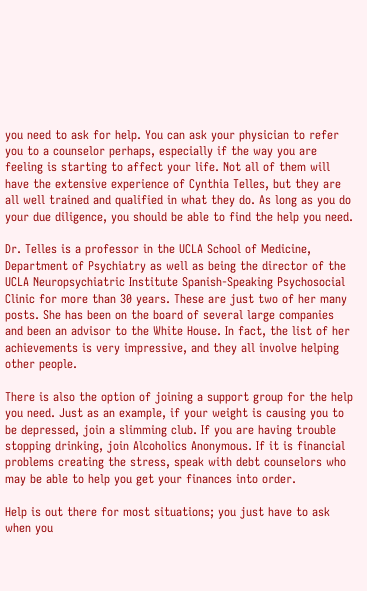you need to ask for help. You can ask your physician to refer you to a counselor perhaps, especially if the way you are feeling is starting to affect your life. Not all of them will have the extensive experience of Cynthia Telles, but they are all well trained and qualified in what they do. As long as you do your due diligence, you should be able to find the help you need.

Dr. Telles is a professor in the UCLA School of Medicine, Department of Psychiatry as well as being the director of the UCLA Neuropsychiatric Institute Spanish-Speaking Psychosocial Clinic for more than 30 years. These are just two of her many posts. She has been on the board of several large companies and been an advisor to the White House. In fact, the list of her achievements is very impressive, and they all involve helping other people.

There is also the option of joining a support group for the help you need. Just as an example, if your weight is causing you to be depressed, join a slimming club. If you are having trouble stopping drinking, join Alcoholics Anonymous. If it is financial problems creating the stress, speak with debt counselors who may be able to help you get your finances into order.

Help is out there for most situations; you just have to ask when you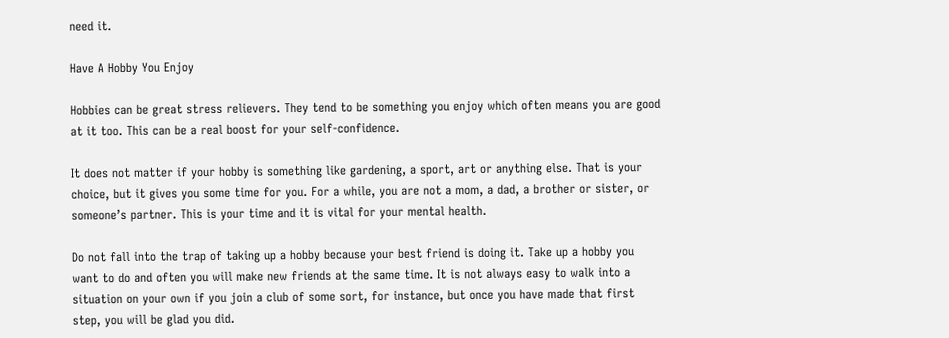need it.

Have A Hobby You Enjoy

Hobbies can be great stress relievers. They tend to be something you enjoy which often means you are good at it too. This can be a real boost for your self-confidence.

It does not matter if your hobby is something like gardening, a sport, art or anything else. That is your choice, but it gives you some time for you. For a while, you are not a mom, a dad, a brother or sister, or someone’s partner. This is your time and it is vital for your mental health.

Do not fall into the trap of taking up a hobby because your best friend is doing it. Take up a hobby you want to do and often you will make new friends at the same time. It is not always easy to walk into a situation on your own if you join a club of some sort, for instance, but once you have made that first step, you will be glad you did.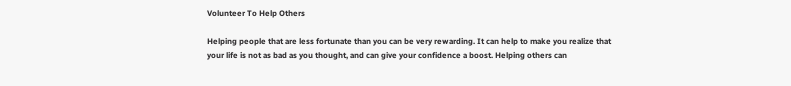Volunteer To Help Others

Helping people that are less fortunate than you can be very rewarding. It can help to make you realize that your life is not as bad as you thought, and can give your confidence a boost. Helping others can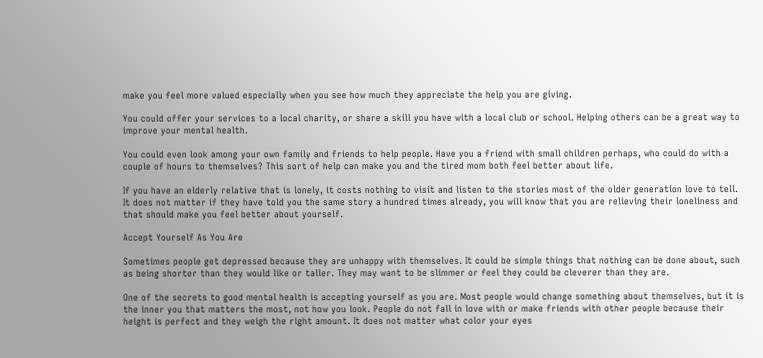make you feel more valued especially when you see how much they appreciate the help you are giving.

You could offer your services to a local charity, or share a skill you have with a local club or school. Helping others can be a great way to improve your mental health.

You could even look among your own family and friends to help people. Have you a friend with small children perhaps, who could do with a couple of hours to themselves? This sort of help can make you and the tired mom both feel better about life.

If you have an elderly relative that is lonely, it costs nothing to visit and listen to the stories most of the older generation love to tell. It does not matter if they have told you the same story a hundred times already, you will know that you are relieving their loneliness and that should make you feel better about yourself.

Accept Yourself As You Are

Sometimes people get depressed because they are unhappy with themselves. It could be simple things that nothing can be done about, such as being shorter than they would like or taller. They may want to be slimmer or feel they could be cleverer than they are.

One of the secrets to good mental health is accepting yourself as you are. Most people would change something about themselves, but it is the inner you that matters the most, not how you look. People do not fall in love with or make friends with other people because their height is perfect and they weigh the right amount. It does not matter what color your eyes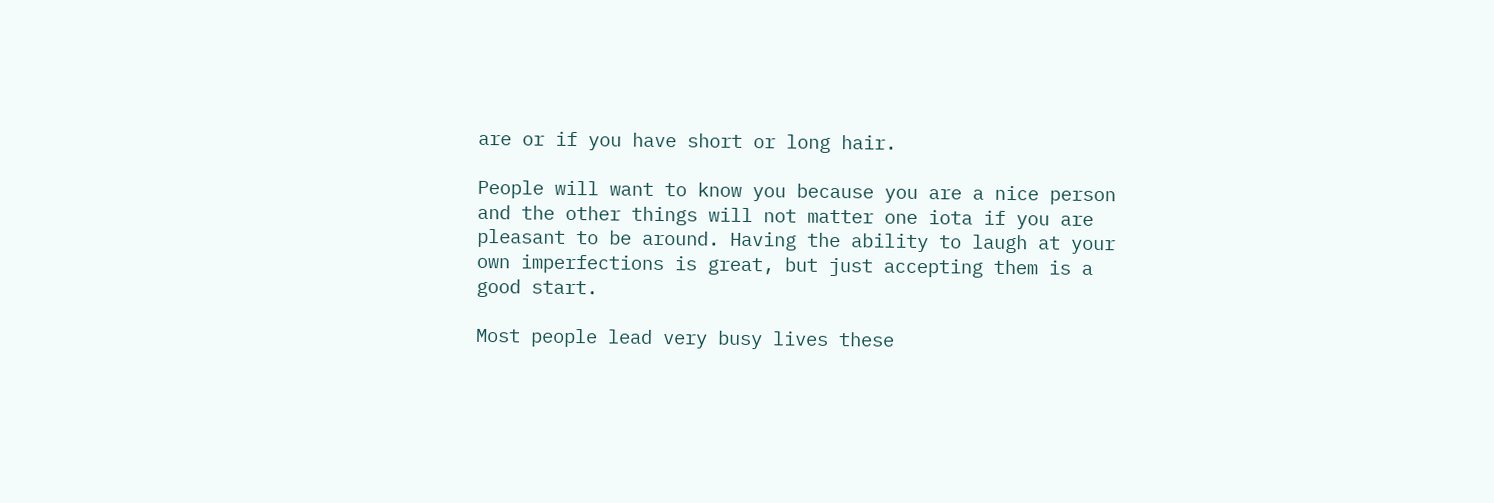are or if you have short or long hair.

People will want to know you because you are a nice person and the other things will not matter one iota if you are pleasant to be around. Having the ability to laugh at your own imperfections is great, but just accepting them is a good start.

Most people lead very busy lives these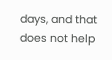days, and that does not help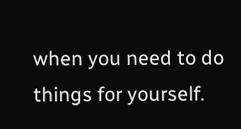when you need to do things for yourself.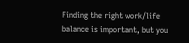Finding the right work/life balance is important, but you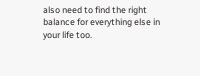also need to find the right balance for everything else in your life too.